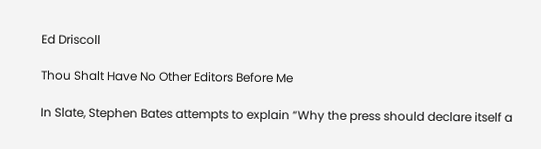Ed Driscoll

Thou Shalt Have No Other Editors Before Me

In Slate, Stephen Bates attempts to explain “Why the press should declare itself a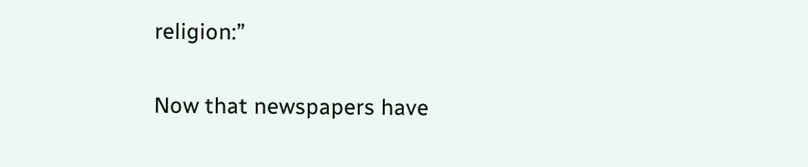religion:”

Now that newspapers have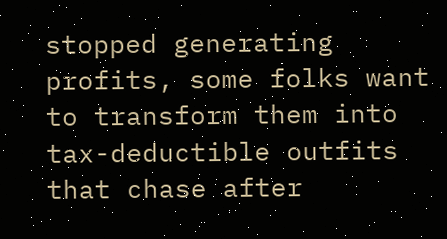stopped generating profits, some folks want to transform them into tax-deductible outfits that chase after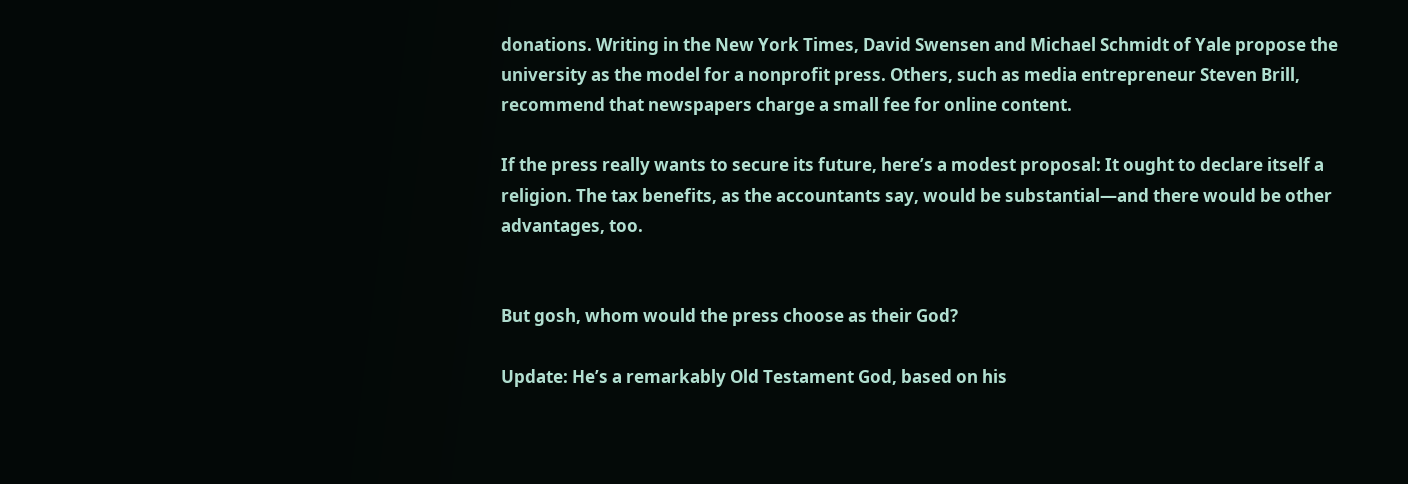donations. Writing in the New York Times, David Swensen and Michael Schmidt of Yale propose the university as the model for a nonprofit press. Others, such as media entrepreneur Steven Brill, recommend that newspapers charge a small fee for online content.

If the press really wants to secure its future, here’s a modest proposal: It ought to declare itself a religion. The tax benefits, as the accountants say, would be substantial—and there would be other advantages, too.


But gosh, whom would the press choose as their God?

Update: He’s a remarkably Old Testament God, based on his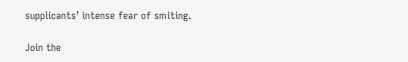supplicants’ intense fear of smiting.

Join the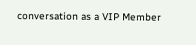conversation as a VIP Member